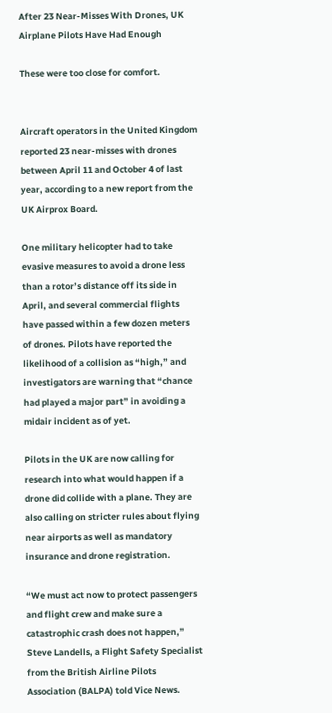After 23 Near-Misses With Drones, UK Airplane Pilots Have Had Enough

These were too close for comfort.


Aircraft operators in the United Kingdom reported 23 near-misses with drones between April 11 and October 4 of last year, according to a new report from the UK Airprox Board.

One military helicopter had to take evasive measures to avoid a drone less than a rotor’s distance off its side in April, and several commercial flights have passed within a few dozen meters of drones. Pilots have reported the likelihood of a collision as “high,” and investigators are warning that “chance had played a major part” in avoiding a midair incident as of yet.

Pilots in the UK are now calling for research into what would happen if a drone did collide with a plane. They are also calling on stricter rules about flying near airports as well as mandatory insurance and drone registration.

“We must act now to protect passengers and flight crew and make sure a catastrophic crash does not happen,” Steve Landells, a Flight Safety Specialist from the British Airline Pilots Association (BALPA) told Vice News.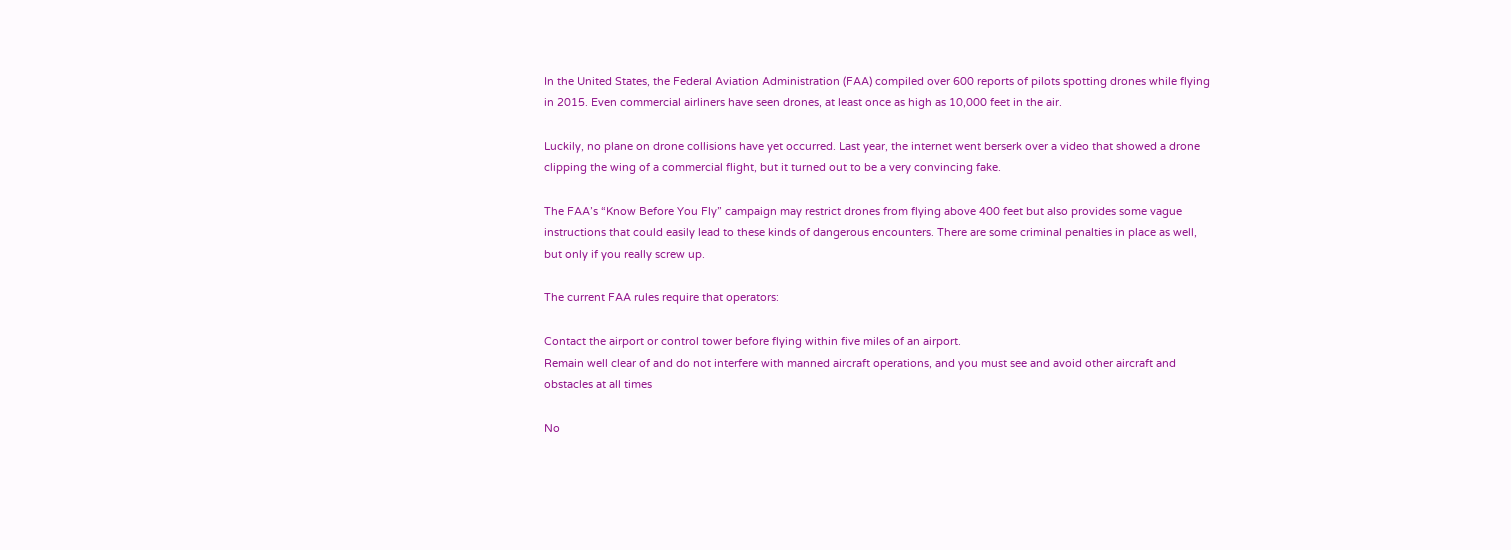In the United States, the Federal Aviation Administration (FAA) compiled over 600 reports of pilots spotting drones while flying in 2015. Even commercial airliners have seen drones, at least once as high as 10,000 feet in the air.

Luckily, no plane on drone collisions have yet occurred. Last year, the internet went berserk over a video that showed a drone clipping the wing of a commercial flight, but it turned out to be a very convincing fake.

The FAA’s “Know Before You Fly” campaign may restrict drones from flying above 400 feet but also provides some vague instructions that could easily lead to these kinds of dangerous encounters. There are some criminal penalties in place as well, but only if you really screw up.

The current FAA rules require that operators:

Contact the airport or control tower before flying within five miles of an airport.
Remain well clear of and do not interfere with manned aircraft operations, and you must see and avoid other aircraft and obstacles at all times

No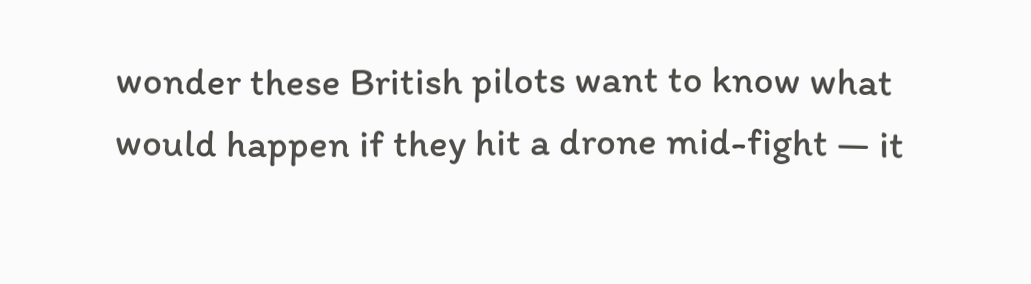wonder these British pilots want to know what would happen if they hit a drone mid-fight — it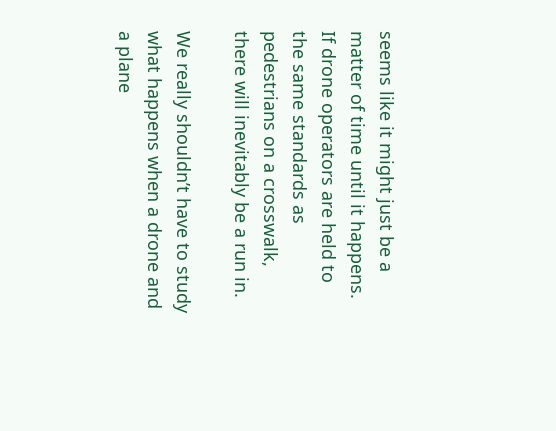seems like it might just be a matter of time until it happens. If drone operators are held to the same standards as pedestrians on a crosswalk, there will inevitably be a run in.

We really shouldn’t have to study what happens when a drone and a plane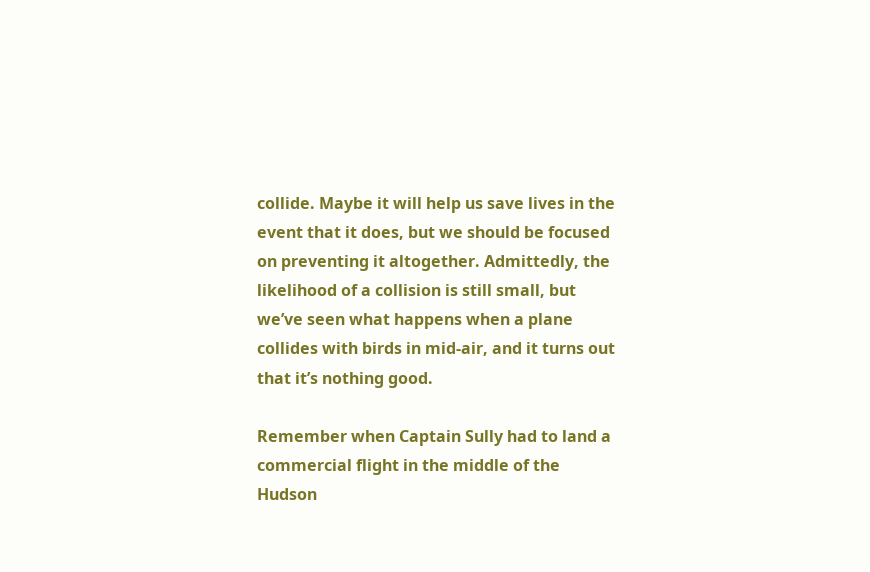collide. Maybe it will help us save lives in the event that it does, but we should be focused on preventing it altogether. Admittedly, the likelihood of a collision is still small, but we’ve seen what happens when a plane collides with birds in mid-air, and it turns out that it’s nothing good.

Remember when Captain Sully had to land a commercial flight in the middle of the Hudson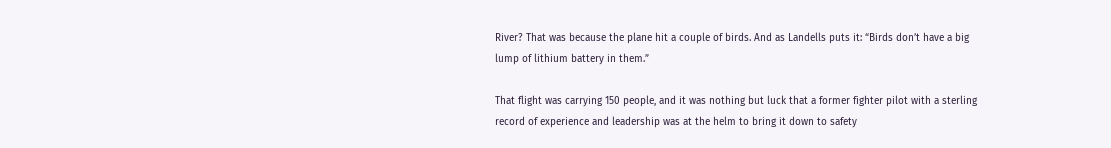River? That was because the plane hit a couple of birds. And as Landells puts it: “Birds don’t have a big lump of lithium battery in them.”

That flight was carrying 150 people, and it was nothing but luck that a former fighter pilot with a sterling record of experience and leadership was at the helm to bring it down to safety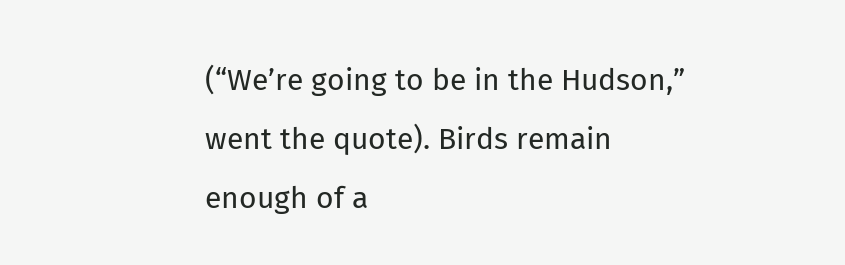(“We’re going to be in the Hudson,” went the quote). Birds remain enough of a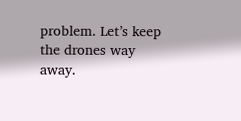problem. Let’s keep the drones way away.